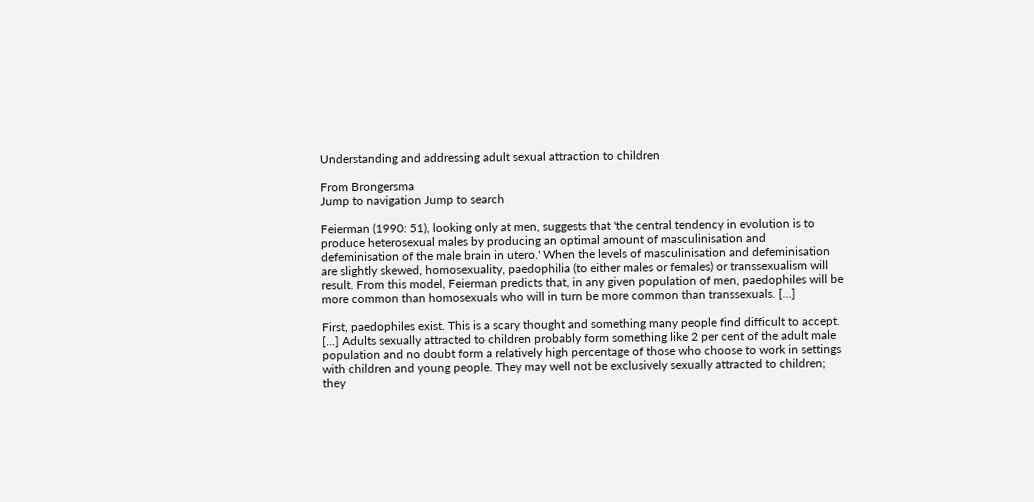Understanding and addressing adult sexual attraction to children

From Brongersma
Jump to navigation Jump to search

Feierman (1990: 51), looking only at men, suggests that 'the central tendency in evolution is to produce heterosexual males by producing an optimal amount of masculinisation and defeminisation of the male brain in utero.' When the levels of masculinisation and defeminisation are slightly skewed, homosexuality, paedophilia (to either males or females) or transsexualism will result. From this model, Feierman predicts that, in any given population of men, paedophiles will be more common than homosexuals who will in turn be more common than transsexuals. [...]

First, paedophiles exist. This is a scary thought and something many people find difficult to accept. [...] Adults sexually attracted to children probably form something like 2 per cent of the adult male population and no doubt form a relatively high percentage of those who choose to work in settings with children and young people. They may well not be exclusively sexually attracted to children; they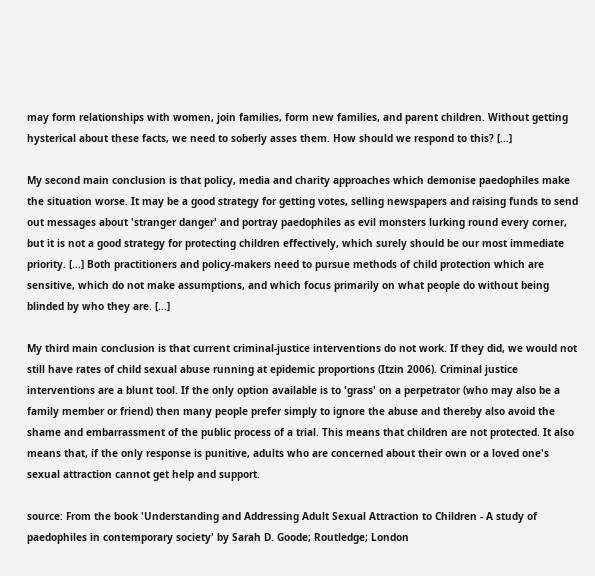may form relationships with women, join families, form new families, and parent children. Without getting hysterical about these facts, we need to soberly asses them. How should we respond to this? [...]

My second main conclusion is that policy, media and charity approaches which demonise paedophiles make the situation worse. It may be a good strategy for getting votes, selling newspapers and raising funds to send out messages about 'stranger danger' and portray paedophiles as evil monsters lurking round every corner, but it is not a good strategy for protecting children effectively, which surely should be our most immediate priority. [...] Both practitioners and policy-makers need to pursue methods of child protection which are sensitive, which do not make assumptions, and which focus primarily on what people do without being blinded by who they are. [...]

My third main conclusion is that current criminal-justice interventions do not work. If they did, we would not still have rates of child sexual abuse running at epidemic proportions (Itzin 2006). Criminal justice interventions are a blunt tool. If the only option available is to 'grass' on a perpetrator (who may also be a family member or friend) then many people prefer simply to ignore the abuse and thereby also avoid the shame and embarrassment of the public process of a trial. This means that children are not protected. It also means that, if the only response is punitive, adults who are concerned about their own or a loved one's sexual attraction cannot get help and support.

source: From the book 'Understanding and Addressing Adult Sexual Attraction to Children - A study of paedophiles in contemporary society' by Sarah D. Goode; Routledge; London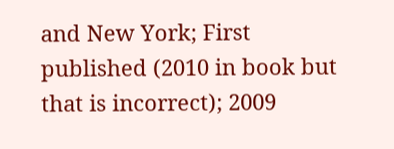and New York; First published (2010 in book but that is incorrect); 2009